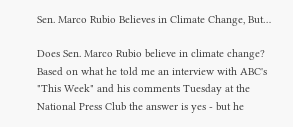Sen. Marco Rubio Believes in Climate Change, But…

Does Sen. Marco Rubio believe in climate change? Based on what he told me an interview with ABC's "This Week" and his comments Tuesday at the National Press Club the answer is yes - but he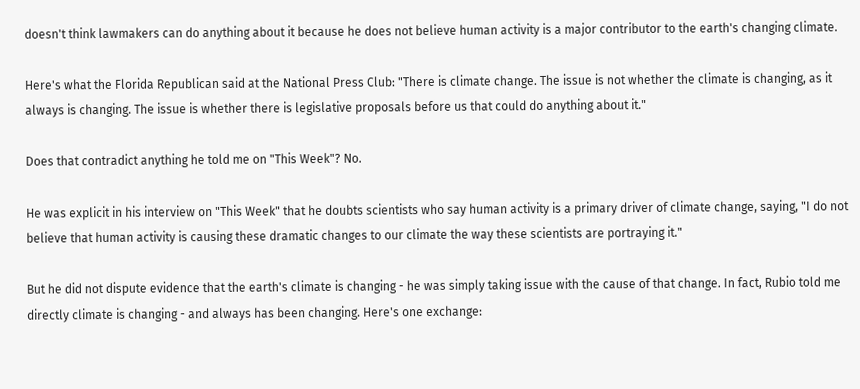doesn't think lawmakers can do anything about it because he does not believe human activity is a major contributor to the earth's changing climate.

Here's what the Florida Republican said at the National Press Club: "There is climate change. The issue is not whether the climate is changing, as it always is changing. The issue is whether there is legislative proposals before us that could do anything about it."

Does that contradict anything he told me on "This Week"? No.

He was explicit in his interview on "This Week" that he doubts scientists who say human activity is a primary driver of climate change, saying, "I do not believe that human activity is causing these dramatic changes to our climate the way these scientists are portraying it."

But he did not dispute evidence that the earth's climate is changing - he was simply taking issue with the cause of that change. In fact, Rubio told me directly climate is changing - and always has been changing. Here's one exchange: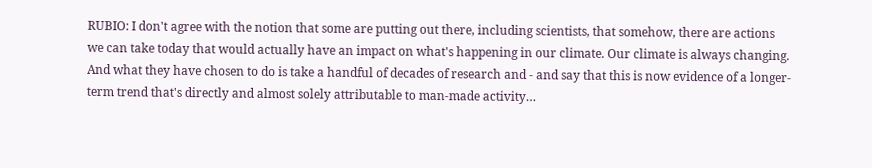RUBIO: I don't agree with the notion that some are putting out there, including scientists, that somehow, there are actions we can take today that would actually have an impact on what's happening in our climate. Our climate is always changing. And what they have chosen to do is take a handful of decades of research and - and say that this is now evidence of a longer-term trend that's directly and almost solely attributable to man-made activity…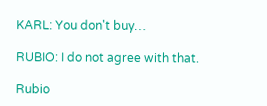KARL: You don't buy…

RUBIO: I do not agree with that.

Rubio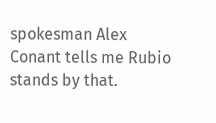spokesman Alex Conant tells me Rubio stands by that.